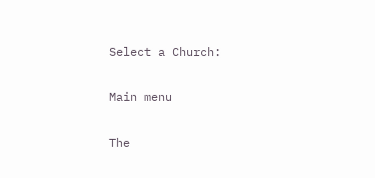Select a Church:

Main menu

The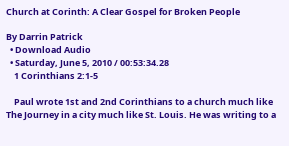Church at Corinth: A Clear Gospel for Broken People

By Darrin Patrick
  • Download Audio
  • Saturday, June 5, 2010 / 00:53:34.28
    1 Corinthians 2:1-5

    Paul wrote 1st and 2nd Corinthians to a church much like The Journey in a city much like St. Louis. He was writing to a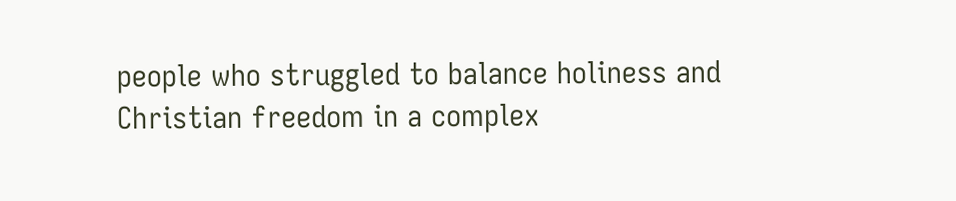people who struggled to balance holiness and Christian freedom in a complex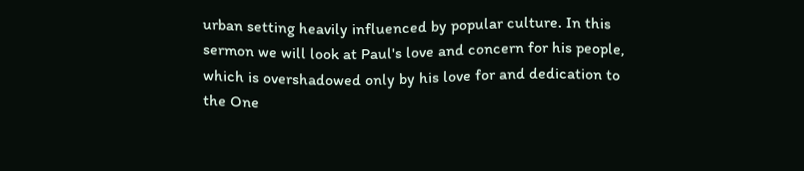urban setting heavily influenced by popular culture. In this sermon we will look at Paul's love and concern for his people, which is overshadowed only by his love for and dedication to the One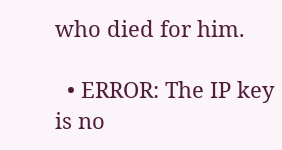who died for him.

  • ERROR: The IP key is no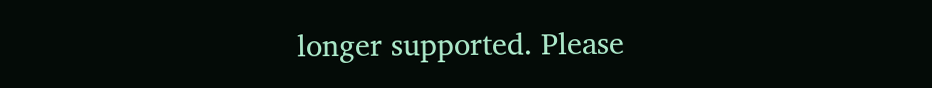longer supported. Please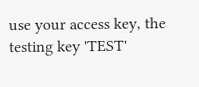use your access key, the testing key 'TEST'